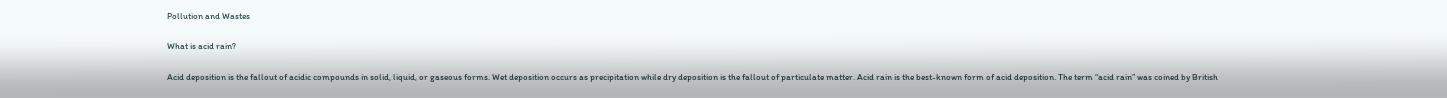Pollution and Wastes

What is acid rain?

Acid deposition is the fallout of acidic compounds in solid, liquid, or gaseous forms. Wet deposition occurs as precipitation while dry deposition is the fallout of particulate matter. Acid rain is the best-known form of acid deposition. The term “acid rain” was coined by British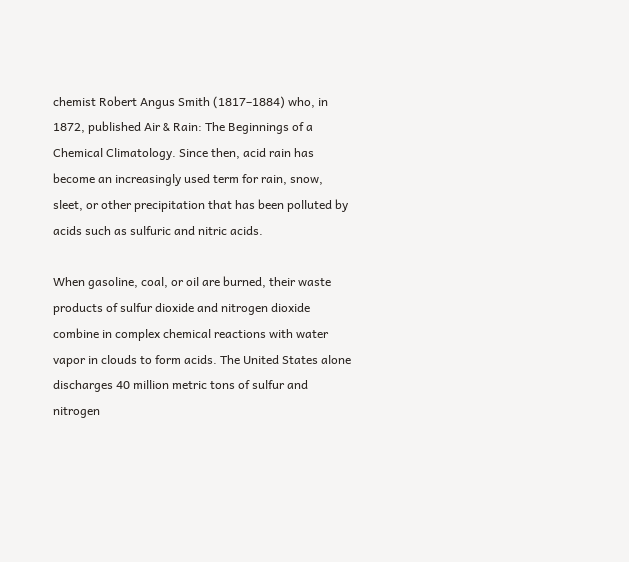chemist Robert Angus Smith (1817–1884) who, in 1872, published Air & Rain: The Beginnings of a Chemical Climatology. Since then, acid rain has become an increasingly used term for rain, snow, sleet, or other precipitation that has been polluted by acids such as sulfuric and nitric acids.

When gasoline, coal, or oil are burned, their waste products of sulfur dioxide and nitrogen dioxide combine in complex chemical reactions with water vapor in clouds to form acids. The United States alone discharges 40 million metric tons of sulfur and nitrogen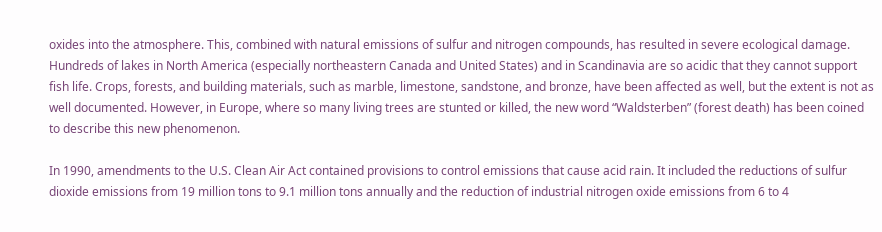oxides into the atmosphere. This, combined with natural emissions of sulfur and nitrogen compounds, has resulted in severe ecological damage. Hundreds of lakes in North America (especially northeastern Canada and United States) and in Scandinavia are so acidic that they cannot support fish life. Crops, forests, and building materials, such as marble, limestone, sandstone, and bronze, have been affected as well, but the extent is not as well documented. However, in Europe, where so many living trees are stunted or killed, the new word “Waldsterben” (forest death) has been coined to describe this new phenomenon.

In 1990, amendments to the U.S. Clean Air Act contained provisions to control emissions that cause acid rain. It included the reductions of sulfur dioxide emissions from 19 million tons to 9.1 million tons annually and the reduction of industrial nitrogen oxide emissions from 6 to 4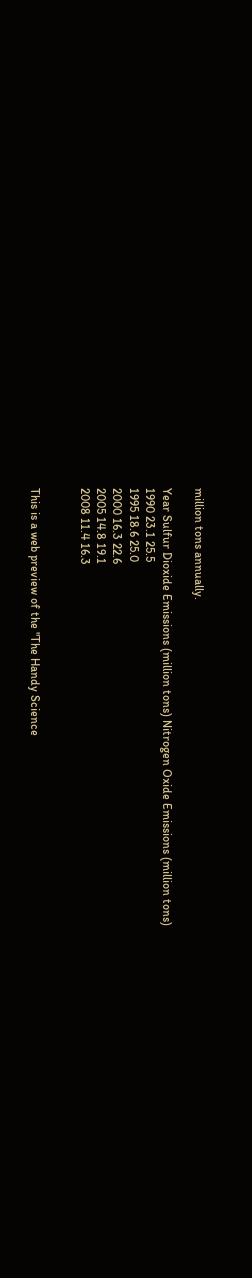million tons annually.

Year Sulfur Dioxide Emissions (million tons) Nitrogen Oxide Emissions (million tons)
1990 23.1 25.5
1995 18.6 25.0
2000 16.3 22.6
2005 14.8 19.1
2008 11.4 16.3


This is a web preview of the "The Handy Science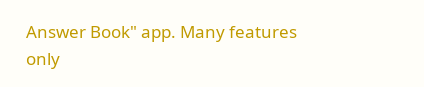Answer Book" app. Many features only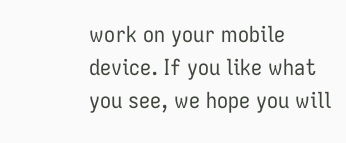work on your mobile device. If you like what you see, we hope you will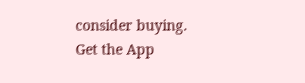consider buying. Get the App